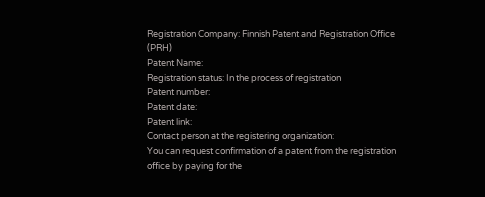Registration Company: Finnish Patent and Registration Office (PRH)
Patent Name:
Registration status: In the process of registration
Patent number:
Patent date:
Patent link:
Contact person at the registering organization:
You can request confirmation of a patent from the registration office by paying for the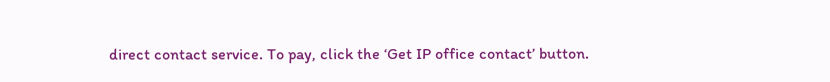direct contact service. To pay, click the ‘Get IP office contact’ button.